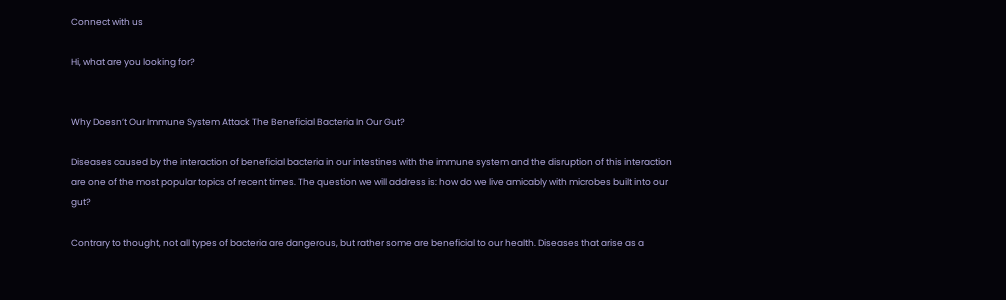Connect with us

Hi, what are you looking for?


Why Doesn’t Our Immune System Attack The Beneficial Bacteria In Our Gut?

Diseases caused by the interaction of beneficial bacteria in our intestines with the immune system and the disruption of this interaction are one of the most popular topics of recent times. The question we will address is: how do we live amicably with microbes built into our gut?

Contrary to thought, not all types of bacteria are dangerous, but rather some are beneficial to our health. Diseases that arise as a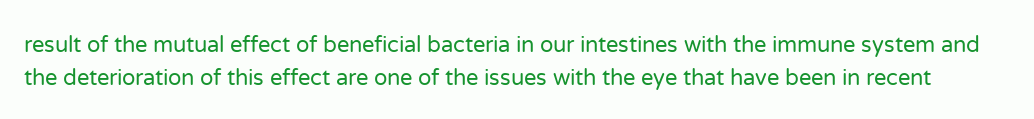result of the mutual effect of beneficial bacteria in our intestines with the immune system and the deterioration of this effect are one of the issues with the eye that have been in recent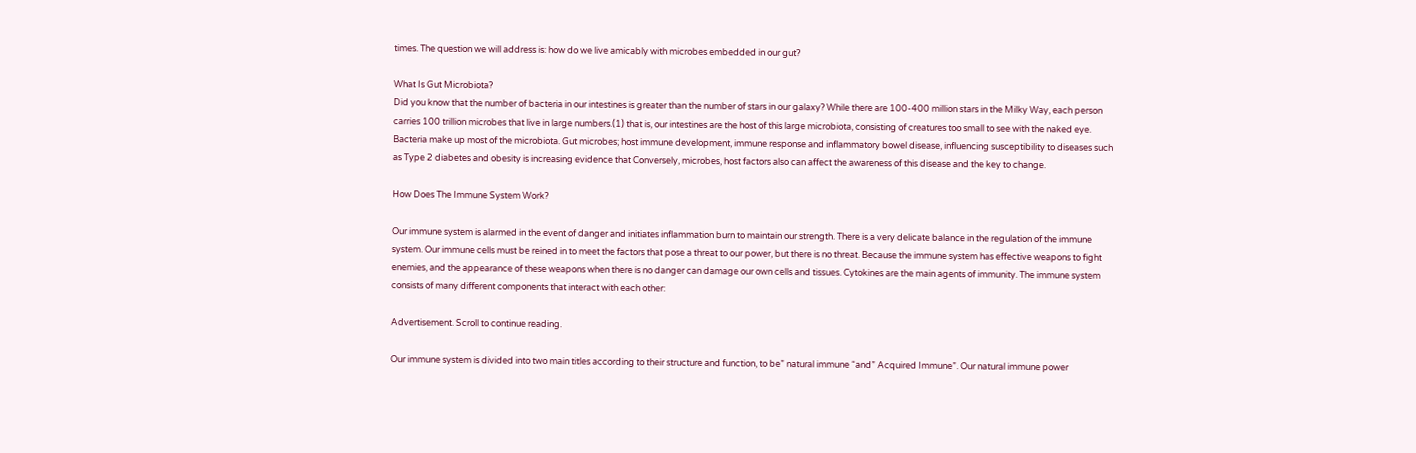times. The question we will address is: how do we live amicably with microbes embedded in our gut?

What Is Gut Microbiota?
Did you know that the number of bacteria in our intestines is greater than the number of stars in our galaxy? While there are 100-400 million stars in the Milky Way, each person carries 100 trillion microbes that live in large numbers.(1) that is, our intestines are the host of this large microbiota, consisting of creatures too small to see with the naked eye. Bacteria make up most of the microbiota. Gut microbes; host immune development, immune response and inflammatory bowel disease, influencing susceptibility to diseases such as Type 2 diabetes and obesity is increasing evidence that Conversely, microbes, host factors also can affect the awareness of this disease and the key to change.

How Does The Immune System Work?

Our immune system is alarmed in the event of danger and initiates inflammation burn to maintain our strength. There is a very delicate balance in the regulation of the immune system. Our immune cells must be reined in to meet the factors that pose a threat to our power, but there is no threat. Because the immune system has effective weapons to fight enemies, and the appearance of these weapons when there is no danger can damage our own cells and tissues. Cytokines are the main agents of immunity. The immune system consists of many different components that interact with each other:

Advertisement. Scroll to continue reading.

Our immune system is divided into two main titles according to their structure and function, to be” natural immune “and” Acquired Immune”. Our natural immune power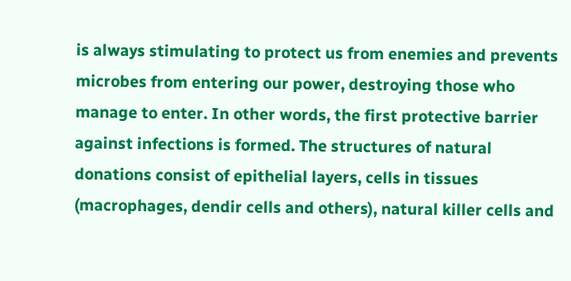is always stimulating to protect us from enemies and prevents microbes from entering our power, destroying those who manage to enter. In other words, the first protective barrier against infections is formed. The structures of natural donations consist of epithelial layers, cells in tissues (macrophages, dendir cells and others), natural killer cells and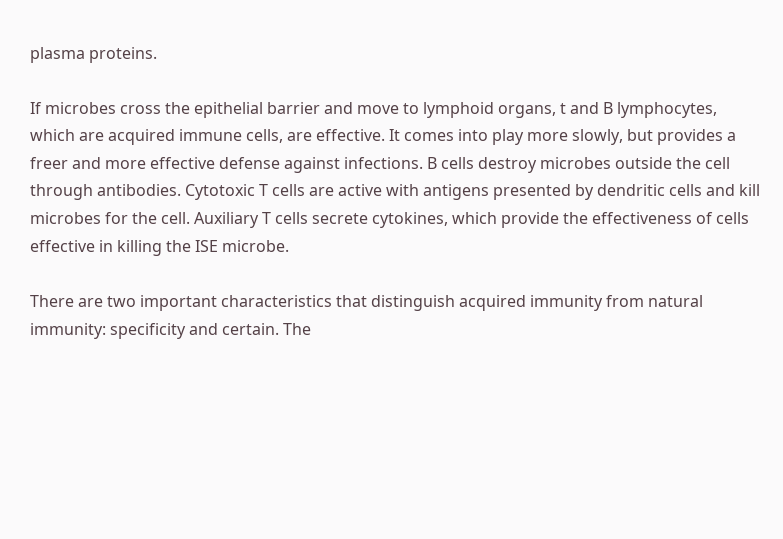plasma proteins.

If microbes cross the epithelial barrier and move to lymphoid organs, t and B lymphocytes, which are acquired immune cells, are effective. It comes into play more slowly, but provides a freer and more effective defense against infections. B cells destroy microbes outside the cell through antibodies. Cytotoxic T cells are active with antigens presented by dendritic cells and kill microbes for the cell. Auxiliary T cells secrete cytokines, which provide the effectiveness of cells effective in killing the ISE microbe.

There are two important characteristics that distinguish acquired immunity from natural immunity: specificity and certain. The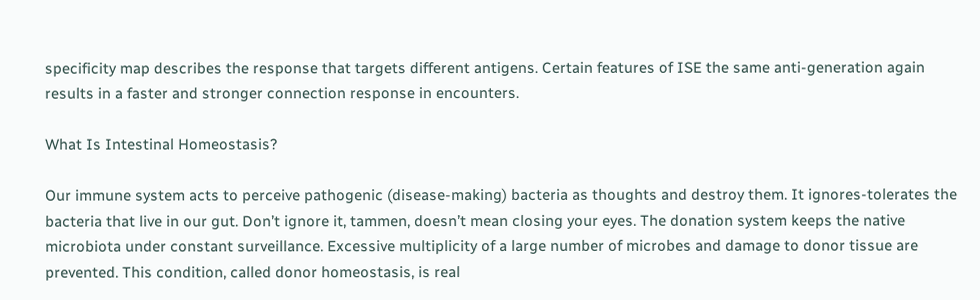specificity map describes the response that targets different antigens. Certain features of ISE the same anti-generation again results in a faster and stronger connection response in encounters.

What Is Intestinal Homeostasis?

Our immune system acts to perceive pathogenic (disease-making) bacteria as thoughts and destroy them. It ignores-tolerates the bacteria that live in our gut. Don’t ignore it, tammen, doesn’t mean closing your eyes. The donation system keeps the native microbiota under constant surveillance. Excessive multiplicity of a large number of microbes and damage to donor tissue are prevented. This condition, called donor homeostasis, is real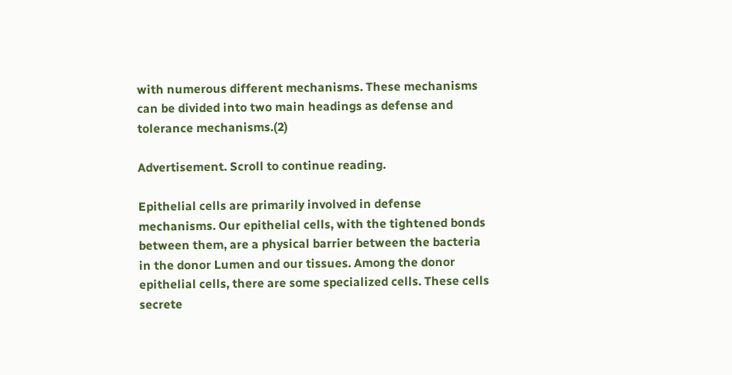with numerous different mechanisms. These mechanisms can be divided into two main headings as defense and tolerance mechanisms.(2)

Advertisement. Scroll to continue reading.

Epithelial cells are primarily involved in defense mechanisms. Our epithelial cells, with the tightened bonds between them, are a physical barrier between the bacteria in the donor Lumen and our tissues. Among the donor epithelial cells, there are some specialized cells. These cells secrete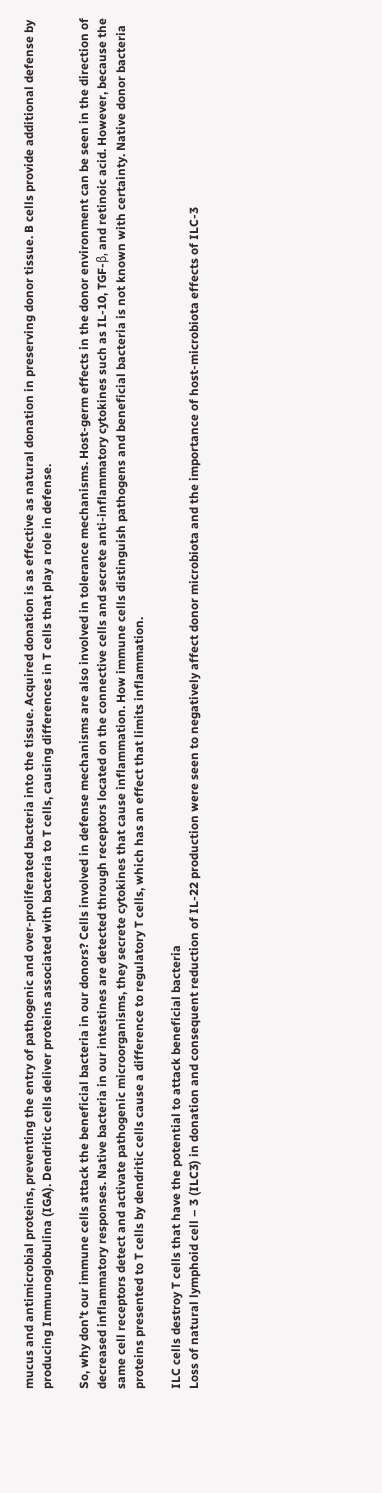mucus and antimicrobial proteins, preventing the entry of pathogenic and over-proliferated bacteria into the tissue. Acquired donation is as effective as natural donation in preserving donor tissue. B cells provide additional defense by producing Immunoglobulina (IGA). Dendritic cells deliver proteins associated with bacteria to T cells, causing differences in T cells that play a role in defense.

So, why don’t our immune cells attack the beneficial bacteria in our donors? Cells involved in defense mechanisms are also involved in tolerance mechanisms. Host-germ effects in the donor environment can be seen in the direction of decreased inflammatory responses. Native bacteria in our intestines are detected through receptors located on the connective cells and secrete anti-inflammatory cytokines such as IL-10, TGF-β, and retinoic acid. However, because the same cell receptors detect and activate pathogenic microorganisms, they secrete cytokines that cause inflammation. How immune cells distinguish pathogens and beneficial bacteria is not known with certainty. Native donor bacteria proteins presented to T cells by dendritic cells cause a difference to regulatory T cells, which has an effect that limits inflammation.

ILC cells destroy T cells that have the potential to attack beneficial bacteria
Loss of natural lymphoid cell – 3 (ILC3) in donation and consequent reduction of IL-22 production were seen to negatively affect donor microbiota and the importance of host-microbiota effects of ILC-3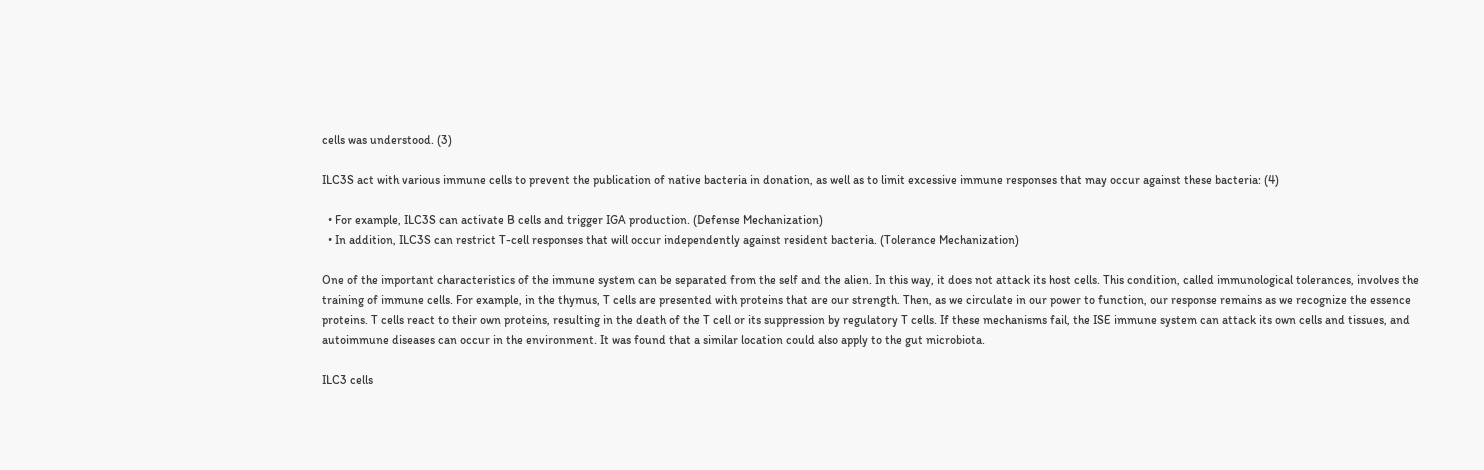cells was understood. (3)

ILC3S act with various immune cells to prevent the publication of native bacteria in donation, as well as to limit excessive immune responses that may occur against these bacteria: (4)

  • For example, ILC3S can activate B cells and trigger IGA production. (Defense Mechanization)
  • In addition, ILC3S can restrict T-cell responses that will occur independently against resident bacteria. (Tolerance Mechanization)

One of the important characteristics of the immune system can be separated from the self and the alien. In this way, it does not attack its host cells. This condition, called immunological tolerances, involves the training of immune cells. For example, in the thymus, T cells are presented with proteins that are our strength. Then, as we circulate in our power to function, our response remains as we recognize the essence proteins. T cells react to their own proteins, resulting in the death of the T cell or its suppression by regulatory T cells. If these mechanisms fail, the ISE immune system can attack its own cells and tissues, and autoimmune diseases can occur in the environment. It was found that a similar location could also apply to the gut microbiota.

ILC3 cells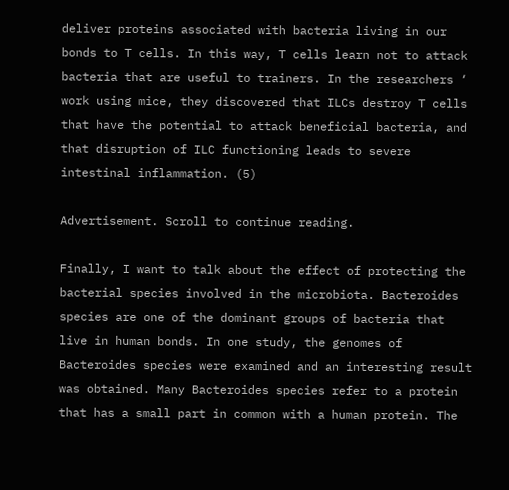deliver proteins associated with bacteria living in our bonds to T cells. In this way, T cells learn not to attack bacteria that are useful to trainers. In the researchers ‘ work using mice, they discovered that ILCs destroy T cells that have the potential to attack beneficial bacteria, and that disruption of ILC functioning leads to severe intestinal inflammation. (5)

Advertisement. Scroll to continue reading.

Finally, I want to talk about the effect of protecting the bacterial species involved in the microbiota. Bacteroides species are one of the dominant groups of bacteria that live in human bonds. In one study, the genomes of Bacteroides species were examined and an interesting result was obtained. Many Bacteroides species refer to a protein that has a small part in common with a human protein. The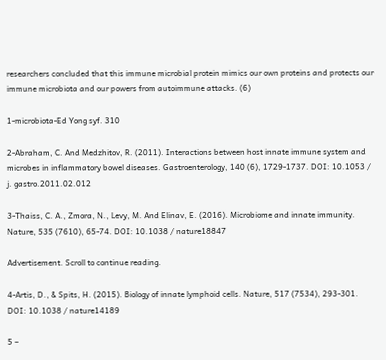researchers concluded that this immune microbial protein mimics our own proteins and protects our immune microbiota and our powers from autoimmune attacks. (6)

1-microbiota-Ed Yong syf. 310

2-Abraham, C. And Medzhitov, R. (2011). Interactions between host innate immune system and microbes in inflammatory bowel diseases. Gastroenterology, 140 (6), 1729-1737. DOI: 10.1053 / j. gastro.2011.02.012

3-Thaiss, C. A., Zmora, N., Levy, M. And Elinav, E. (2016). Microbiome and innate immunity. Nature, 535 (7610), 65-74. DOI: 10.1038 / nature18847

Advertisement. Scroll to continue reading.

4-Artis, D., & Spits, H. (2015). Biology of innate lymphoid cells. Nature, 517 (7534), 293-301. DOI: 10.1038 / nature14189

5 –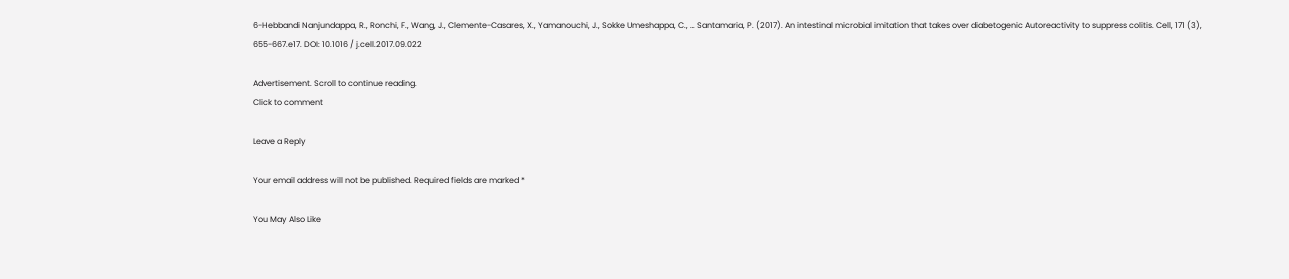6-Hebbandi Nanjundappa, R., Ronchi, F., Wang, J., Clemente-Casares, X., Yamanouchi, J., Sokke Umeshappa, C., … Santamaria, P. (2017). An intestinal microbial imitation that takes over diabetogenic Autoreactivity to suppress colitis. Cell, 171 (3), 655-667.e17. DOI: 10.1016 / j.cell.2017.09.022

Advertisement. Scroll to continue reading.
Click to comment

Leave a Reply

Your email address will not be published. Required fields are marked *

You May Also Like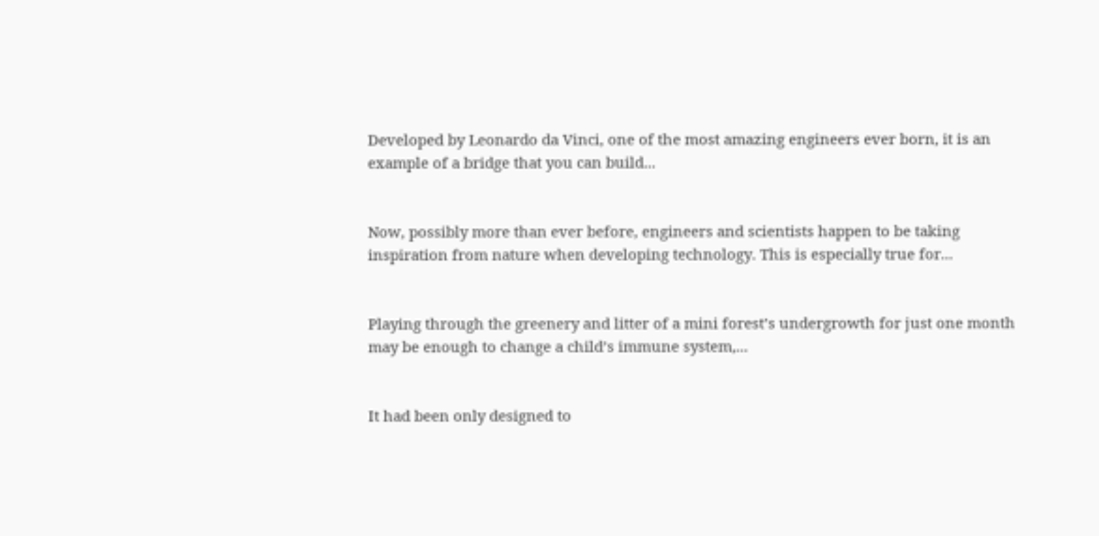Developed by Leonardo da Vinci, one of the most amazing engineers ever born, it is an example of a bridge that you can build...


Now, possibly more than ever before, engineers and scientists happen to be taking inspiration from nature when developing technology. This is especially true for...


Playing through the greenery and litter of a mini forest’s undergrowth for just one month may be enough to change a child’s immune system,...


It had been only designed to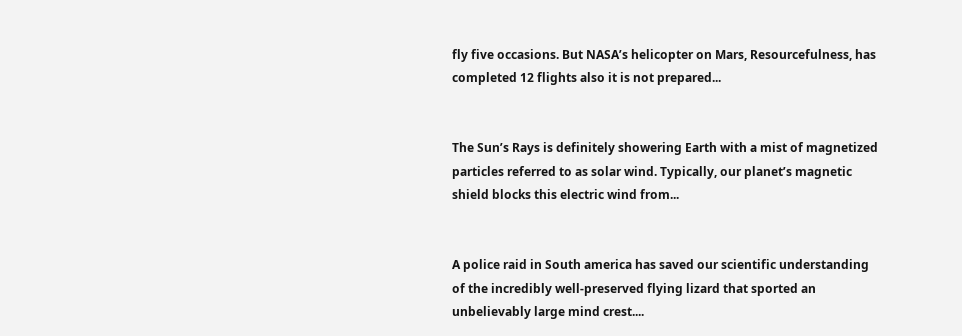fly five occasions. But NASA’s helicopter on Mars, Resourcefulness, has completed 12 flights also it is not prepared...


The Sun’s Rays is definitely showering Earth with a mist of magnetized particles referred to as solar wind. Typically, our planet’s magnetic shield blocks this electric wind from...


A police raid in South america has saved our scientific understanding of the incredibly well-preserved flying lizard that sported an unbelievably large mind crest....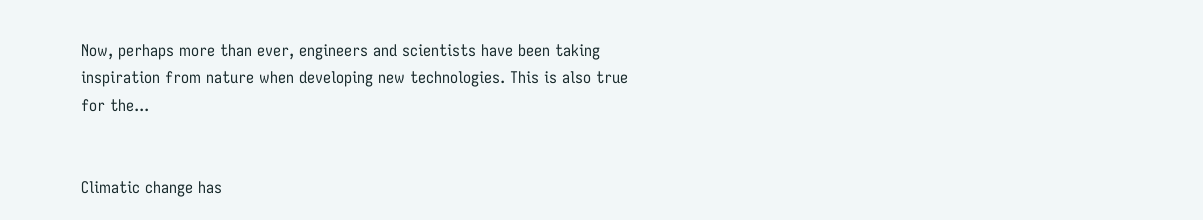Now, perhaps more than ever, engineers and scientists have been taking inspiration from nature when developing new technologies. This is also true for the...


Climatic change has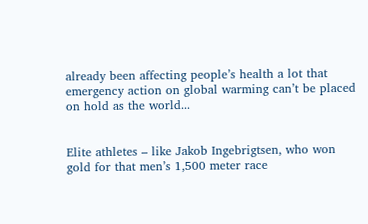already been affecting people’s health a lot that emergency action on global warming can’t be placed on hold as the world...


Elite athletes – like Jakob Ingebrigtsen, who won gold for that men’s 1,500 meter race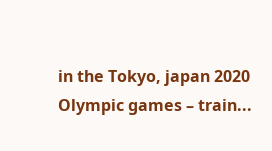in the Tokyo, japan 2020 Olympic games – train...